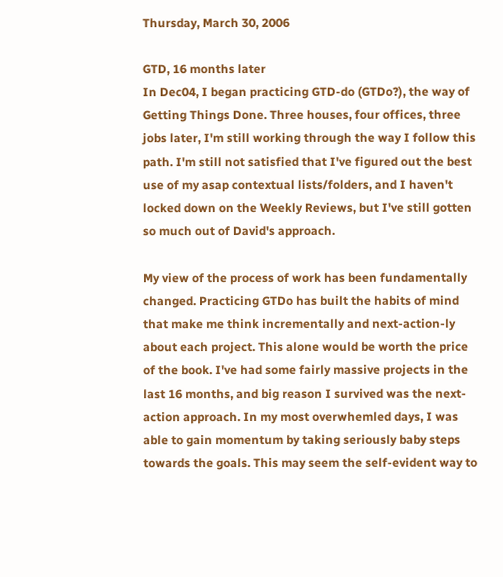Thursday, March 30, 2006

GTD, 16 months later
In Dec04, I began practicing GTD-do (GTDo?), the way of Getting Things Done. Three houses, four offices, three jobs later, I'm still working through the way I follow this path. I'm still not satisfied that I've figured out the best use of my asap contextual lists/folders, and I haven't locked down on the Weekly Reviews, but I've still gotten so much out of David's approach.

My view of the process of work has been fundamentally changed. Practicing GTDo has built the habits of mind that make me think incrementally and next-action-ly about each project. This alone would be worth the price of the book. I've had some fairly massive projects in the last 16 months, and big reason I survived was the next-action approach. In my most overwhemled days, I was able to gain momentum by taking seriously baby steps towards the goals. This may seem the self-evident way to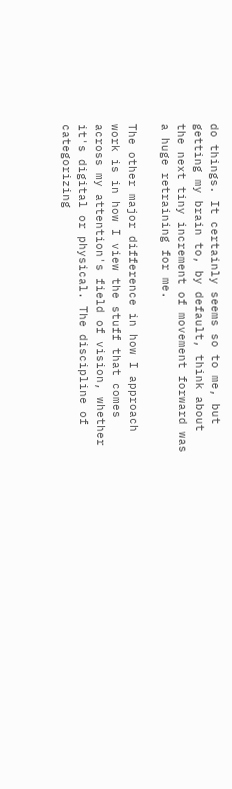do things. It certainly seems so to me, but getting my brain to, by default, think about the next tiny increment of movement forward was a huge retraining for me.

The other major difference in how I approach work is in how I view the stuff that comes across my attention's field of vision, whether it's digital or physical. The discipline of categorizing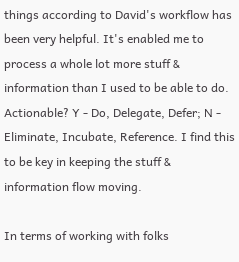things according to David's workflow has been very helpful. It's enabled me to process a whole lot more stuff & information than I used to be able to do. Actionable? Y - Do, Delegate, Defer; N - Eliminate, Incubate, Reference. I find this to be key in keeping the stuff & information flow moving.

In terms of working with folks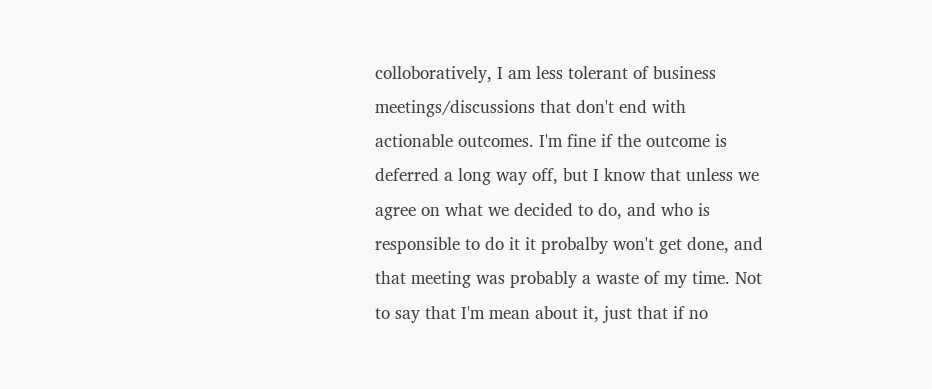colloboratively, I am less tolerant of business meetings/discussions that don't end with actionable outcomes. I'm fine if the outcome is deferred a long way off, but I know that unless we agree on what we decided to do, and who is responsible to do it it probalby won't get done, and that meeting was probably a waste of my time. Not to say that I'm mean about it, just that if no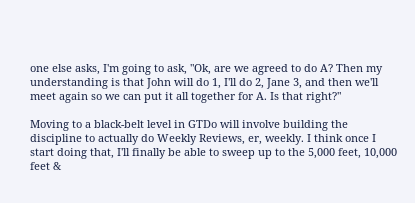one else asks, I'm going to ask, "Ok, are we agreed to do A? Then my understanding is that John will do 1, I'll do 2, Jane 3, and then we'll meet again so we can put it all together for A. Is that right?"

Moving to a black-belt level in GTDo will involve building the discipline to actually do Weekly Reviews, er, weekly. I think once I start doing that, I'll finally be able to sweep up to the 5,000 feet, 10,000 feet &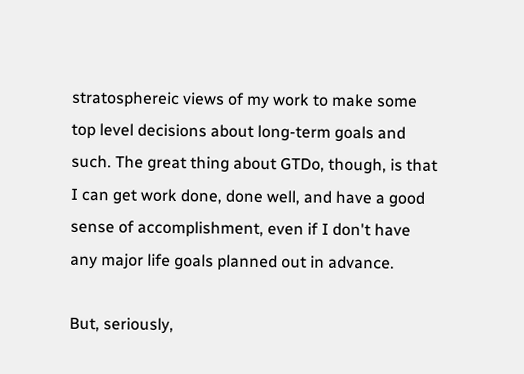stratosphereic views of my work to make some top level decisions about long-term goals and such. The great thing about GTDo, though, is that I can get work done, done well, and have a good sense of accomplishment, even if I don't have any major life goals planned out in advance.

But, seriously,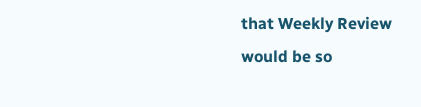that Weekly Review would be so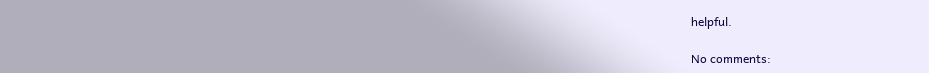helpful.

No comments: